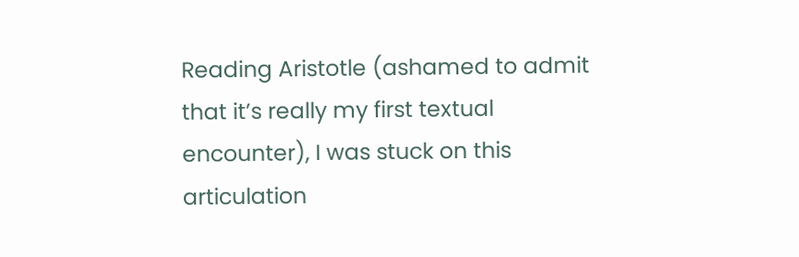Reading Aristotle (ashamed to admit that it’s really my first textual encounter), I was stuck on this articulation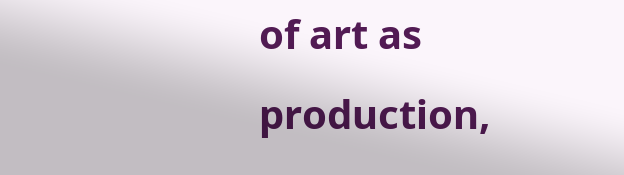of art as production,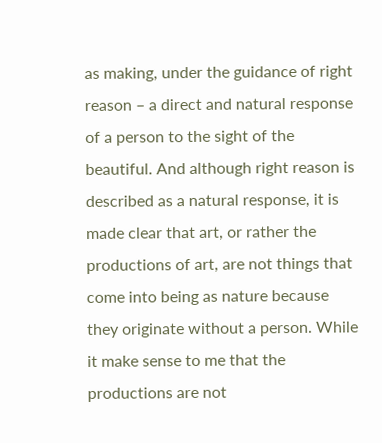as making, under the guidance of right reason – a direct and natural response of a person to the sight of the beautiful. And although right reason is described as a natural response, it is made clear that art, or rather the productions of art, are not things that come into being as nature because they originate without a person. While it make sense to me that the productions are not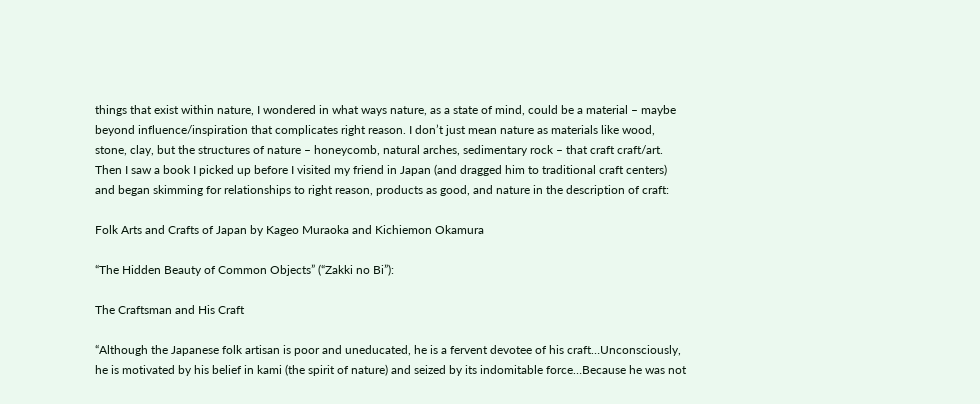things that exist within nature, I wondered in what ways nature, as a state of mind, could be a material – maybe beyond influence/inspiration that complicates right reason. I don’t just mean nature as materials like wood, stone, clay, but the structures of nature – honeycomb, natural arches, sedimentary rock – that craft craft/art. Then I saw a book I picked up before I visited my friend in Japan (and dragged him to traditional craft centers) and began skimming for relationships to right reason, products as good, and nature in the description of craft:

Folk Arts and Crafts of Japan by Kageo Muraoka and Kichiemon Okamura

“The Hidden Beauty of Common Objects” (“Zakki no Bi”):

The Craftsman and His Craft

“Although the Japanese folk artisan is poor and uneducated, he is a fervent devotee of his craft…Unconsciously, he is motivated by his belief in kami (the spirit of nature) and seized by its indomitable force…Because he was not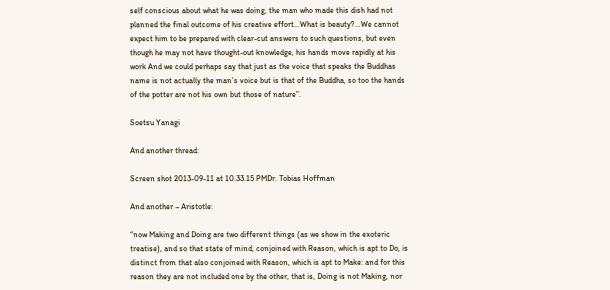self conscious about what he was doing, the man who made this dish had not planned the final outcome of his creative effort…What is beauty?…We cannot expect him to be prepared with clear-cut answers to such questions, but even though he may not have thought-out knowledge, his hands move rapidly at his work And we could perhaps say that just as the voice that speaks the Buddhas name is not actually the man’s voice but is that of the Buddha, so too the hands of the potter are not his own but those of nature”.

Soetsu Yanagi

And another thread:

Screen shot 2013-09-11 at 10.33.15 PMDr. Tobias Hoffman

And another – Aristotle:

“now Making and Doing are two different things (as we show in the exoteric treatise), and so that state of mind, conjoined with Reason, which is apt to Do, is distinct from that also conjoined with Reason, which is apt to Make: and for this reason they are not included one by the other, that is, Doing is not Making, nor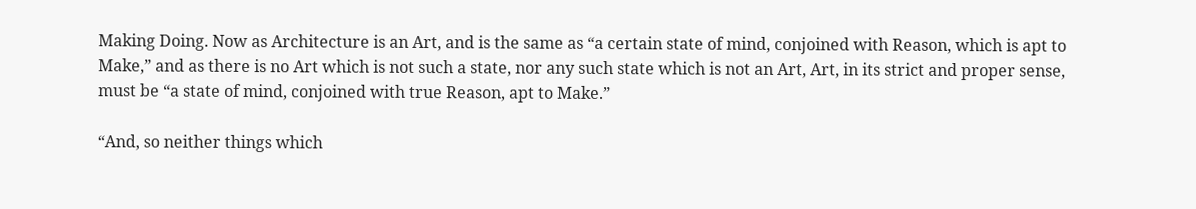Making Doing. Now as Architecture is an Art, and is the same as “a certain state of mind, conjoined with Reason, which is apt to Make,” and as there is no Art which is not such a state, nor any such state which is not an Art, Art, in its strict and proper sense, must be “a state of mind, conjoined with true Reason, apt to Make.”

“And, so neither things which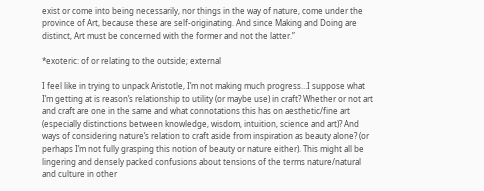exist or come into being necessarily, nor things in the way of nature, come under the province of Art, because these are self-originating. And since Making and Doing are distinct, Art must be concerned with the former and not the latter.”

*exoteric: of or relating to the outside; external

I feel like in trying to unpack Aristotle, I’m not making much progress…I suppose what I’m getting at is reason’s relationship to utility (or maybe use) in craft? Whether or not art and craft are one in the same and what connotations this has on aesthetic/fine art (especially distinctions between knowledge, wisdom, intuition, science and art)? And ways of considering nature’s relation to craft aside from inspiration as beauty alone? (or perhaps I’m not fully grasping this notion of beauty or nature either). This might all be lingering and densely packed confusions about tensions of the terms nature/natural and culture in other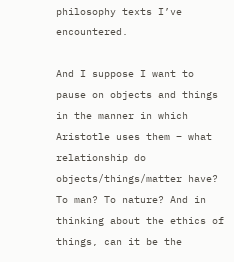philosophy texts I’ve encountered.

And I suppose I want to pause on objects and things in the manner in which Aristotle uses them – what relationship do objects/things/matter have? To man? To nature? And in thinking about the ethics of things, can it be the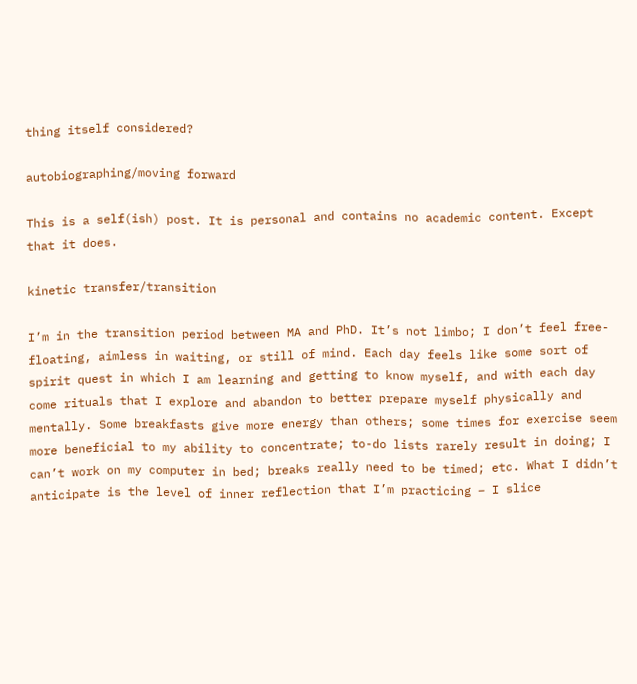thing itself considered?

autobiographing/moving forward

This is a self(ish) post. It is personal and contains no academic content. Except that it does.

kinetic transfer/transition

I’m in the transition period between MA and PhD. It’s not limbo; I don’t feel free-floating, aimless in waiting, or still of mind. Each day feels like some sort of spirit quest in which I am learning and getting to know myself, and with each day come rituals that I explore and abandon to better prepare myself physically and mentally. Some breakfasts give more energy than others; some times for exercise seem more beneficial to my ability to concentrate; to-do lists rarely result in doing; I can’t work on my computer in bed; breaks really need to be timed; etc. What I didn’t anticipate is the level of inner reflection that I’m practicing – I slice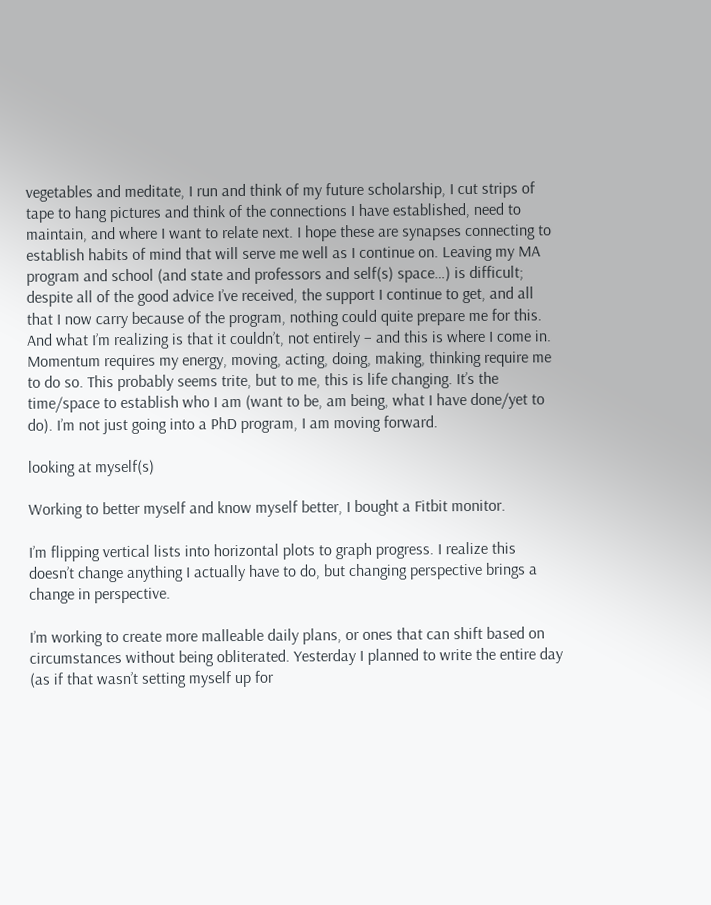vegetables and meditate, I run and think of my future scholarship, I cut strips of tape to hang pictures and think of the connections I have established, need to maintain, and where I want to relate next. I hope these are synapses connecting to establish habits of mind that will serve me well as I continue on. Leaving my MA program and school (and state and professors and self(s) space…) is difficult; despite all of the good advice I’ve received, the support I continue to get, and all that I now carry because of the program, nothing could quite prepare me for this. And what I’m realizing is that it couldn’t, not entirely – and this is where I come in. Momentum requires my energy, moving, acting, doing, making, thinking require me to do so. This probably seems trite, but to me, this is life changing. It’s the time/space to establish who I am (want to be, am being, what I have done/yet to do). I’m not just going into a PhD program, I am moving forward.

looking at myself(s)

Working to better myself and know myself better, I bought a Fitbit monitor.

I’m flipping vertical lists into horizontal plots to graph progress. I realize this doesn’t change anything I actually have to do, but changing perspective brings a change in perspective.

I’m working to create more malleable daily plans, or ones that can shift based on circumstances without being obliterated. Yesterday I planned to write the entire day (as if that wasn’t setting myself up for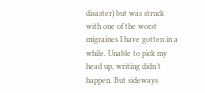disaster) but was struck with one of the worst migraines I have gotten in a while. Unable to pick my head up, writing didn’t happen. But sideways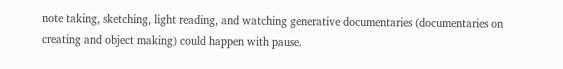note taking, sketching, light reading, and watching generative documentaries (documentaries on creating and object making) could happen with pause.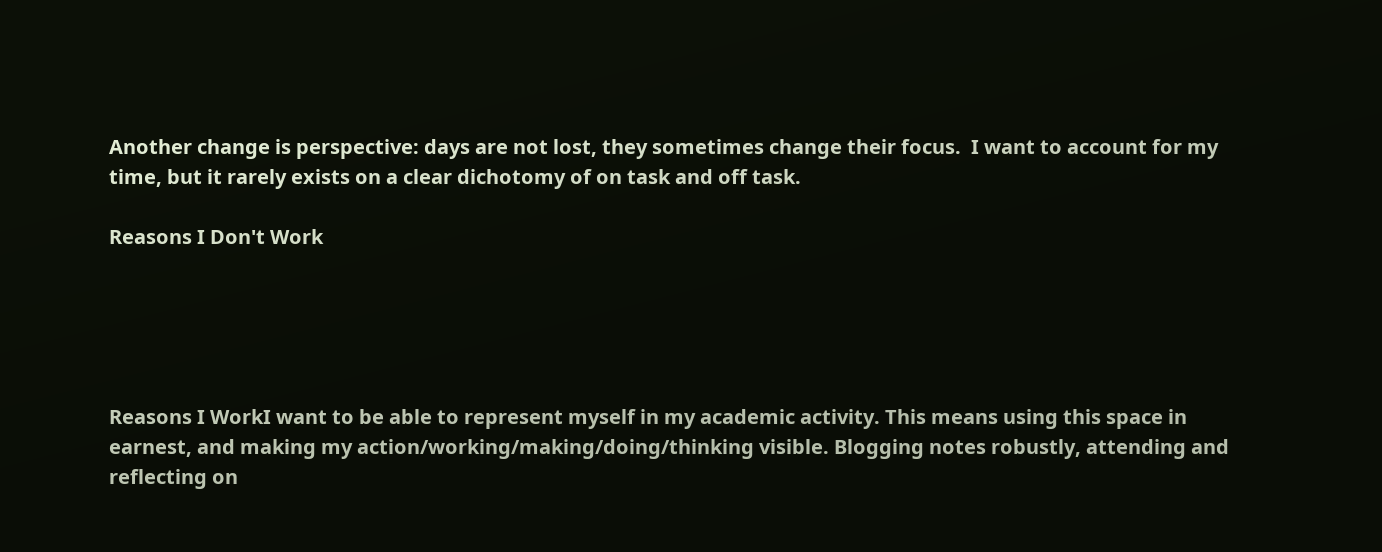Another change is perspective: days are not lost, they sometimes change their focus.  I want to account for my time, but it rarely exists on a clear dichotomy of on task and off task.

Reasons I Don't Work





Reasons I WorkI want to be able to represent myself in my academic activity. This means using this space in earnest, and making my action/working/making/doing/thinking visible. Blogging notes robustly, attending and reflecting on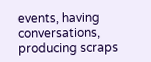events, having conversations, producing scraps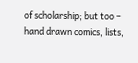of scholarship; but too – hand drawn comics, lists,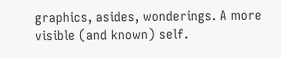graphics, asides, wonderings. A more visible (and known) self.